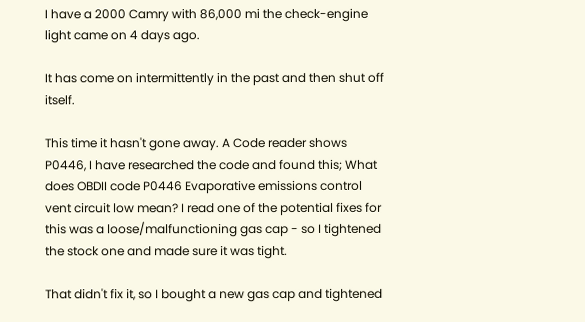I have a 2000 Camry with 86,000 mi the check-engine light came on 4 days ago.

It has come on intermittently in the past and then shut off itself.

This time it hasn't gone away. A Code reader shows P0446, I have researched the code and found this; What does OBDII code P0446 Evaporative emissions control vent circuit low mean? I read one of the potential fixes for this was a loose/malfunctioning gas cap - so I tightened the stock one and made sure it was tight.

That didn't fix it, so I bought a new gas cap and tightened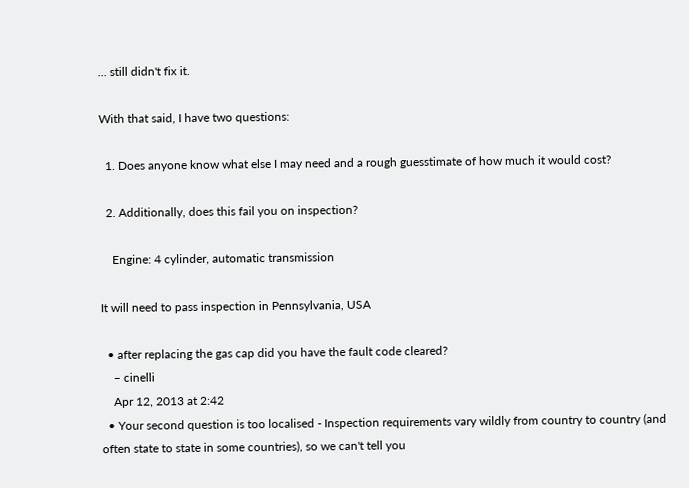... still didn't fix it.

With that said, I have two questions:

  1. Does anyone know what else I may need and a rough guesstimate of how much it would cost?

  2. Additionally, does this fail you on inspection?

    Engine: 4 cylinder, automatic transmission

It will need to pass inspection in Pennsylvania, USA

  • after replacing the gas cap did you have the fault code cleared?
    – cinelli
    Apr 12, 2013 at 2:42
  • Your second question is too localised - Inspection requirements vary wildly from country to country (and often state to state in some countries), so we can't tell you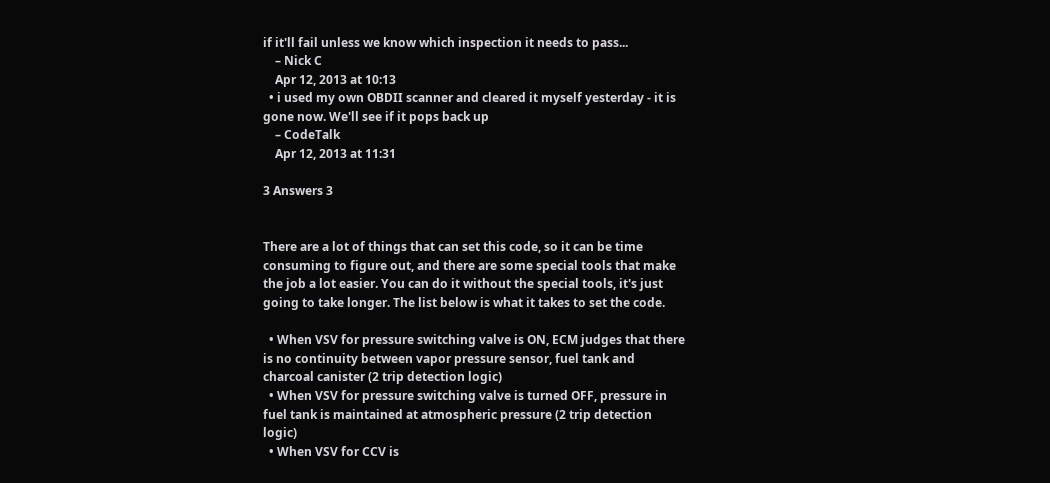if it'll fail unless we know which inspection it needs to pass...
    – Nick C
    Apr 12, 2013 at 10:13
  • i used my own OBDII scanner and cleared it myself yesterday - it is gone now. We'll see if it pops back up
    – CodeTalk
    Apr 12, 2013 at 11:31

3 Answers 3


There are a lot of things that can set this code, so it can be time consuming to figure out, and there are some special tools that make the job a lot easier. You can do it without the special tools, it's just going to take longer. The list below is what it takes to set the code.

  • When VSV for pressure switching valve is ON, ECM judges that there is no continuity between vapor pressure sensor, fuel tank and charcoal canister (2 trip detection logic)
  • When VSV for pressure switching valve is turned OFF, pressure in fuel tank is maintained at atmospheric pressure (2 trip detection logic)
  • When VSV for CCV is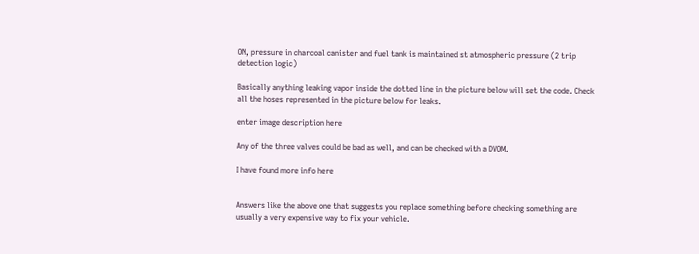ON, pressure in charcoal canister and fuel tank is maintained st atmospheric pressure (2 trip detection logic)

Basically anything leaking vapor inside the dotted line in the picture below will set the code. Check all the hoses represented in the picture below for leaks.

enter image description here

Any of the three valves could be bad as well, and can be checked with a DVOM.

I have found more info here


Answers like the above one that suggests you replace something before checking something are usually a very expensive way to fix your vehicle.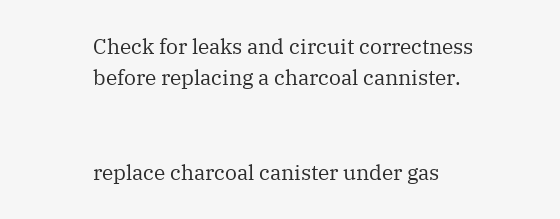Check for leaks and circuit correctness before replacing a charcoal cannister.


replace charcoal canister under gas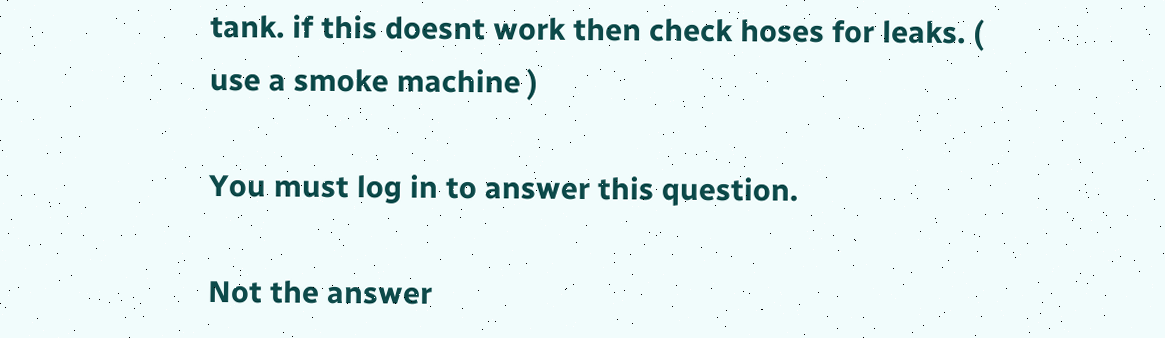tank. if this doesnt work then check hoses for leaks. ( use a smoke machine )

You must log in to answer this question.

Not the answer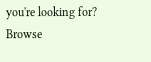you're looking for? Browse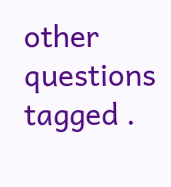other questions tagged .